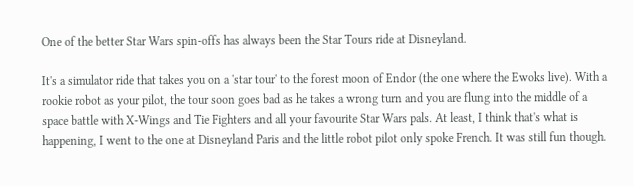One of the better Star Wars spin-offs has always been the Star Tours ride at Disneyland.

It's a simulator ride that takes you on a 'star tour' to the forest moon of Endor (the one where the Ewoks live). With a rookie robot as your pilot, the tour soon goes bad as he takes a wrong turn and you are flung into the middle of a space battle with X-Wings and Tie Fighters and all your favourite Star Wars pals. At least, I think that's what is happening, I went to the one at Disneyland Paris and the little robot pilot only spoke French. It was still fun though.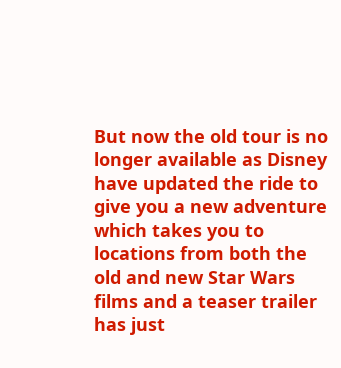But now the old tour is no longer available as Disney have updated the ride to give you a new adventure which takes you to locations from both the old and new Star Wars films and a teaser trailer has just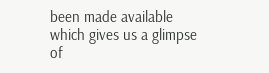been made available which gives us a glimpse of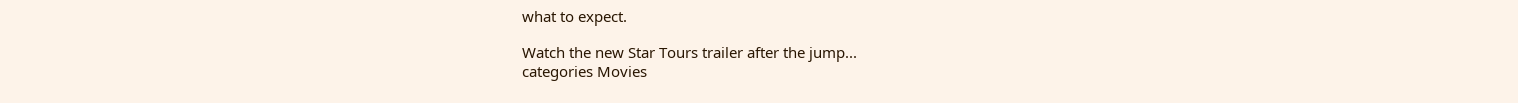what to expect.

Watch the new Star Tours trailer after the jump...
categories Movies